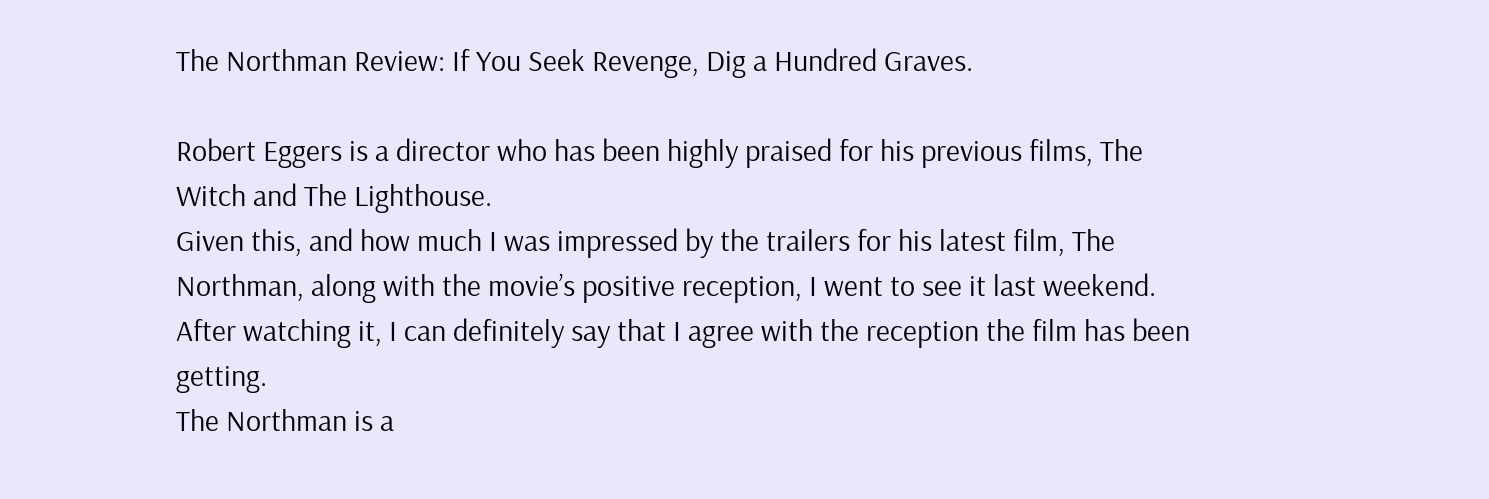The Northman Review: If You Seek Revenge, Dig a Hundred Graves.

Robert Eggers is a director who has been highly praised for his previous films, The Witch and The Lighthouse.
Given this, and how much I was impressed by the trailers for his latest film, The Northman, along with the movie’s positive reception, I went to see it last weekend.
After watching it, I can definitely say that I agree with the reception the film has been getting.
The Northman is a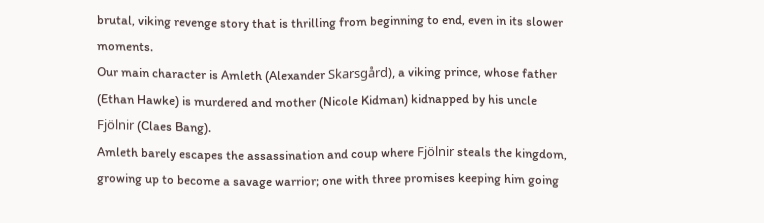brutal, viking revenge story that is thrilling from beginning to end, even in its slower moments.
Our main character is Amleth (Alexander Skarsgård), a viking prince, whose father (Ethan Hawke) is murdered and mother (Nicole Kidman) kidnapped by his uncle Fjölnir (Claes Bang).
Amleth barely escapes the assassination and coup where Fjölnir steals the kingdom, growing up to become a savage warrior; one with three promises keeping him going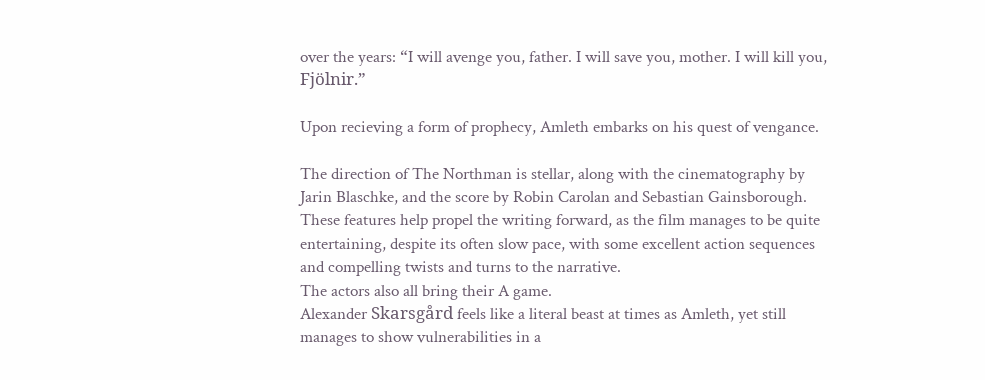over the years: “I will avenge you, father. I will save you, mother. I will kill you, Fjölnir.”

Upon recieving a form of prophecy, Amleth embarks on his quest of vengance.

The direction of The Northman is stellar, along with the cinematography by Jarin Blaschke, and the score by Robin Carolan and Sebastian Gainsborough.
These features help propel the writing forward, as the film manages to be quite entertaining, despite its often slow pace, with some excellent action sequences and compelling twists and turns to the narrative.
The actors also all bring their A game.
Alexander Skarsgård feels like a literal beast at times as Amleth, yet still manages to show vulnerabilities in a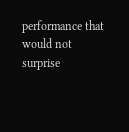performance that would not surprise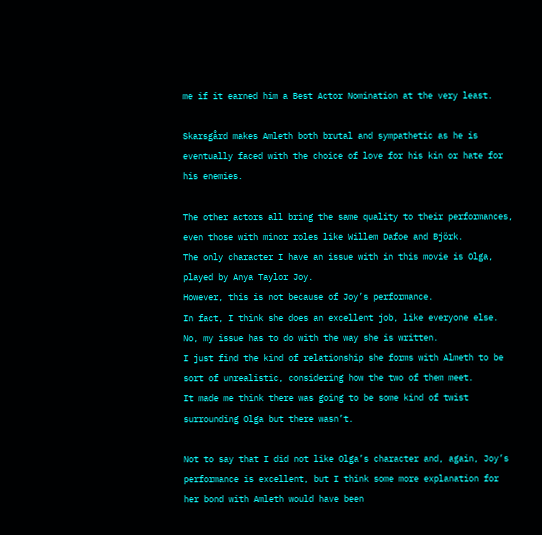me if it earned him a Best Actor Nomination at the very least.

Skarsgård makes Amleth both brutal and sympathetic as he is eventually faced with the choice of love for his kin or hate for his enemies.

The other actors all bring the same quality to their performances, even those with minor roles like Willem Dafoe and Björk.
The only character I have an issue with in this movie is Olga, played by Anya Taylor Joy.
However, this is not because of Joy’s performance.
In fact, I think she does an excellent job, like everyone else.
No, my issue has to do with the way she is written.
I just find the kind of relationship she forms with Almeth to be sort of unrealistic, considering how the two of them meet.
It made me think there was going to be some kind of twist surrounding Olga but there wasn’t.

Not to say that I did not like Olga’s character and, again, Joy’s performance is excellent, but I think some more explanation for her bond with Amleth would have been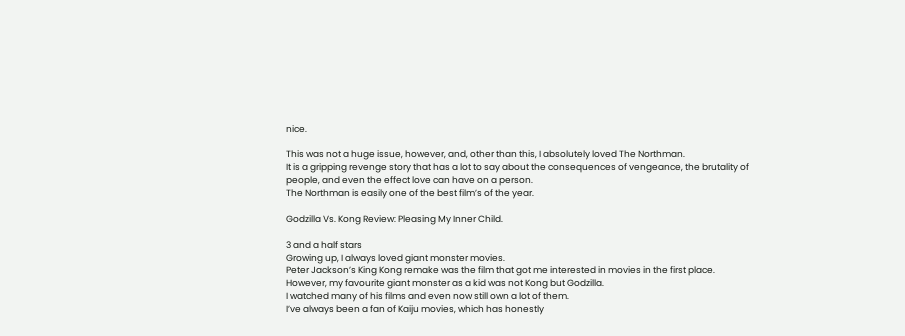nice.

This was not a huge issue, however, and, other than this, I absolutely loved The Northman.
It is a gripping revenge story that has a lot to say about the consequences of vengeance, the brutality of people, and even the effect love can have on a person.
The Northman is easily one of the best film’s of the year.

Godzilla Vs. Kong Review: Pleasing My Inner Child.

3 and a half stars
Growing up, I always loved giant monster movies.
Peter Jackson’s King Kong remake was the film that got me interested in movies in the first place.
However, my favourite giant monster as a kid was not Kong but Godzilla.
I watched many of his films and even now still own a lot of them.
I’ve always been a fan of Kaiju movies, which has honestly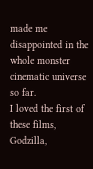made me disappointed in the whole monster cinematic universe so far.
I loved the first of these films, Godzilla,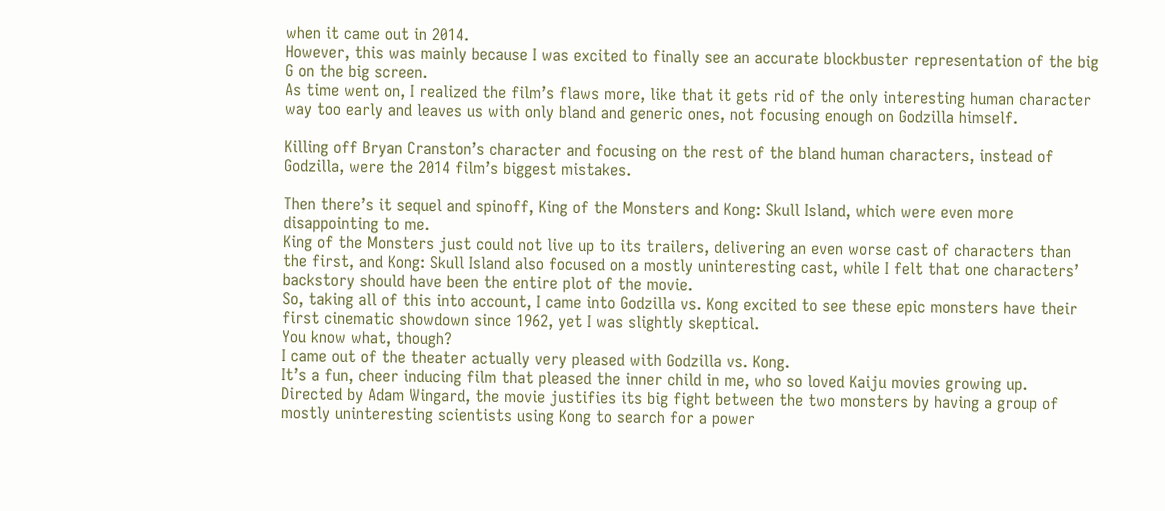when it came out in 2014.
However, this was mainly because I was excited to finally see an accurate blockbuster representation of the big G on the big screen.
As time went on, I realized the film’s flaws more, like that it gets rid of the only interesting human character way too early and leaves us with only bland and generic ones, not focusing enough on Godzilla himself.

Killing off Bryan Cranston’s character and focusing on the rest of the bland human characters, instead of Godzilla, were the 2014 film’s biggest mistakes.

Then there’s it sequel and spinoff, King of the Monsters and Kong: Skull Island, which were even more disappointing to me.
King of the Monsters just could not live up to its trailers, delivering an even worse cast of characters than the first, and Kong: Skull Island also focused on a mostly uninteresting cast, while I felt that one characters’ backstory should have been the entire plot of the movie.
So, taking all of this into account, I came into Godzilla vs. Kong excited to see these epic monsters have their first cinematic showdown since 1962, yet I was slightly skeptical.
You know what, though?
I came out of the theater actually very pleased with Godzilla vs. Kong.
It’s a fun, cheer inducing film that pleased the inner child in me, who so loved Kaiju movies growing up.
Directed by Adam Wingard, the movie justifies its big fight between the two monsters by having a group of mostly uninteresting scientists using Kong to search for a power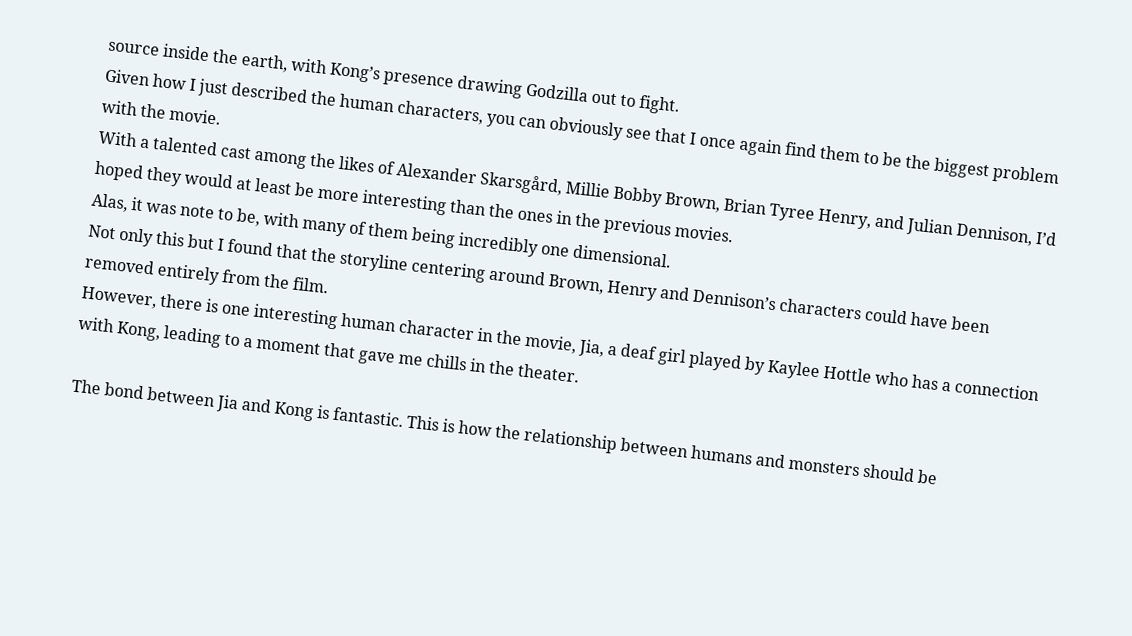source inside the earth, with Kong’s presence drawing Godzilla out to fight.
Given how I just described the human characters, you can obviously see that I once again find them to be the biggest problem with the movie.
With a talented cast among the likes of Alexander Skarsgård, Millie Bobby Brown, Brian Tyree Henry, and Julian Dennison, I’d hoped they would at least be more interesting than the ones in the previous movies.
Alas, it was note to be, with many of them being incredibly one dimensional.
Not only this but I found that the storyline centering around Brown, Henry and Dennison’s characters could have been removed entirely from the film.
However, there is one interesting human character in the movie, Jia, a deaf girl played by Kaylee Hottle who has a connection with Kong, leading to a moment that gave me chills in the theater.

The bond between Jia and Kong is fantastic. This is how the relationship between humans and monsters should be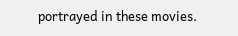portrayed in these movies.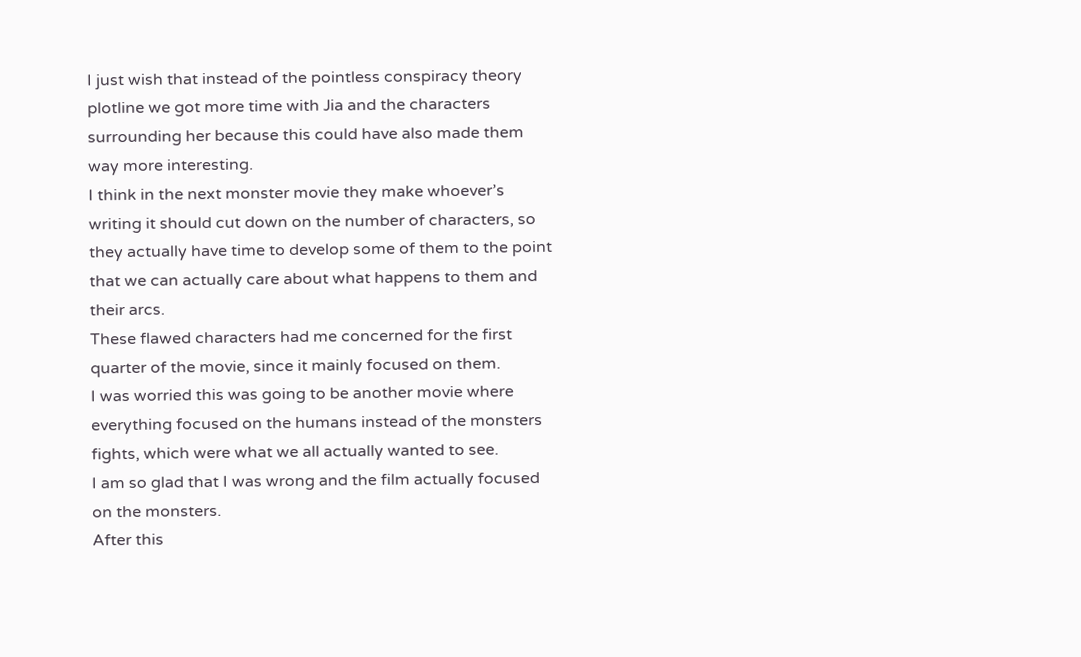I just wish that instead of the pointless conspiracy theory plotline we got more time with Jia and the characters surrounding her because this could have also made them way more interesting.
I think in the next monster movie they make whoever’s writing it should cut down on the number of characters, so they actually have time to develop some of them to the point that we can actually care about what happens to them and their arcs.
These flawed characters had me concerned for the first quarter of the movie, since it mainly focused on them.
I was worried this was going to be another movie where everything focused on the humans instead of the monsters fights, which were what we all actually wanted to see.
I am so glad that I was wrong and the film actually focused on the monsters.
After this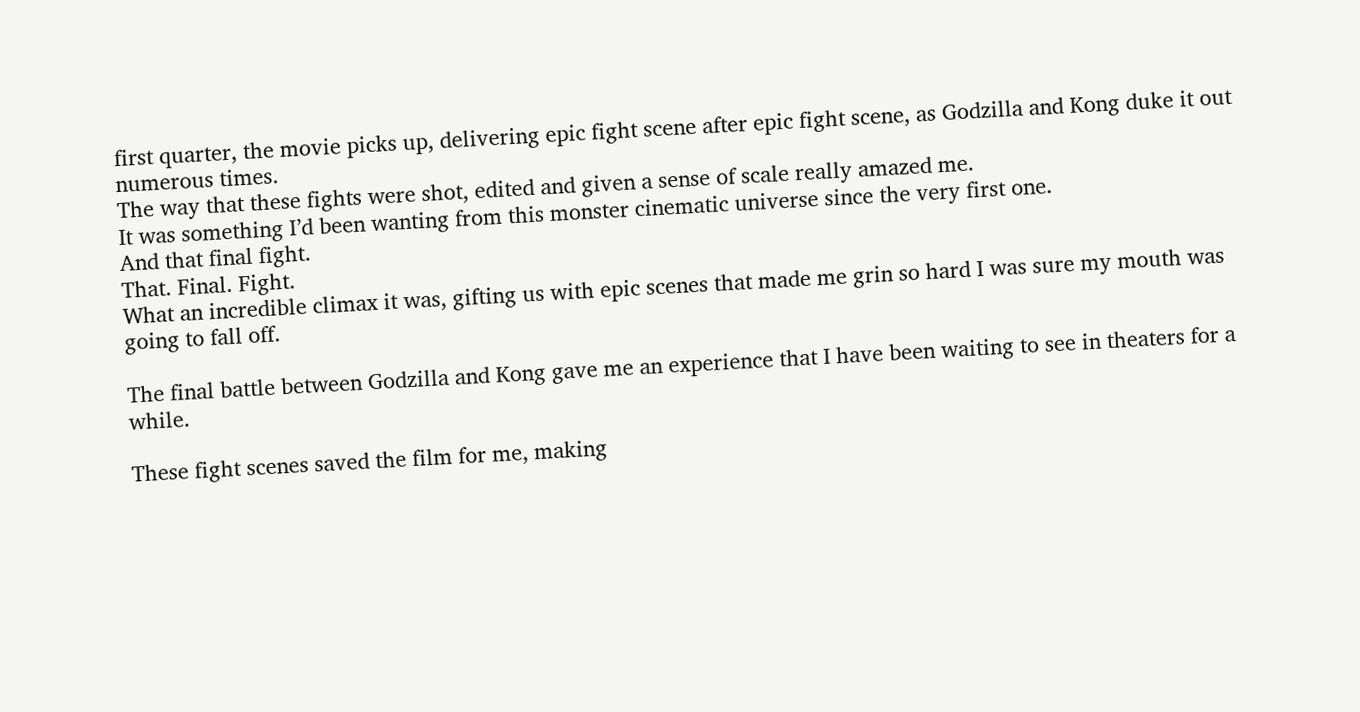first quarter, the movie picks up, delivering epic fight scene after epic fight scene, as Godzilla and Kong duke it out numerous times.
The way that these fights were shot, edited and given a sense of scale really amazed me.
It was something I’d been wanting from this monster cinematic universe since the very first one.
And that final fight.
That. Final. Fight.
What an incredible climax it was, gifting us with epic scenes that made me grin so hard I was sure my mouth was going to fall off.

The final battle between Godzilla and Kong gave me an experience that I have been waiting to see in theaters for a while.

These fight scenes saved the film for me, making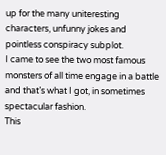up for the many uniteresting characters, unfunny jokes and pointless conspiracy subplot.
I came to see the two most famous monsters of all time engage in a battle and that’s what I got, in sometimes spectacular fashion.
This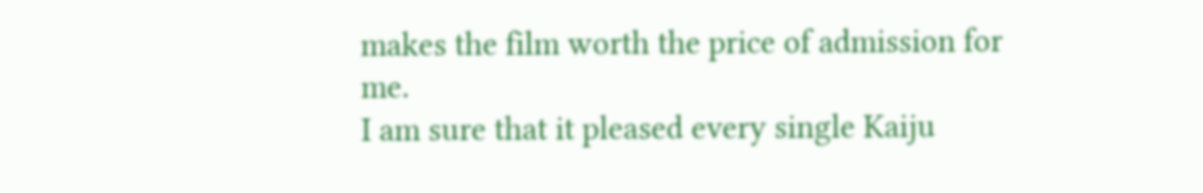makes the film worth the price of admission for me.
I am sure that it pleased every single Kaiju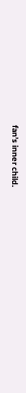fan’s inner child.